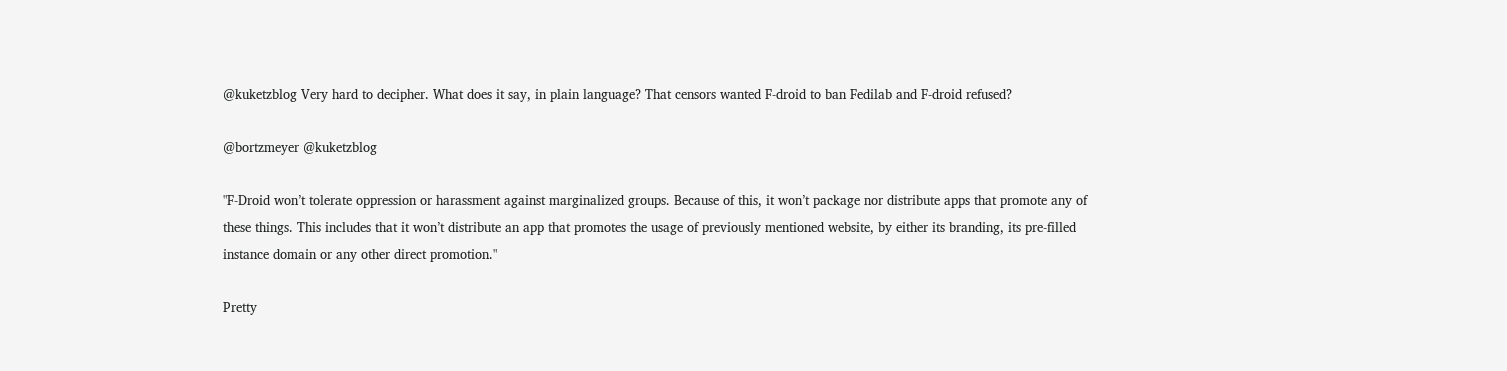@kuketzblog Very hard to decipher. What does it say, in plain language? That censors wanted F-droid to ban Fedilab and F-droid refused?

@bortzmeyer @kuketzblog

"F-Droid won’t tolerate oppression or harassment against marginalized groups. Because of this, it won’t package nor distribute apps that promote any of these things. This includes that it won’t distribute an app that promotes the usage of previously mentioned website, by either its branding, its pre-filled instance domain or any other direct promotion."

Pretty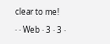clear to me!

· · Web · 3 · 3 ·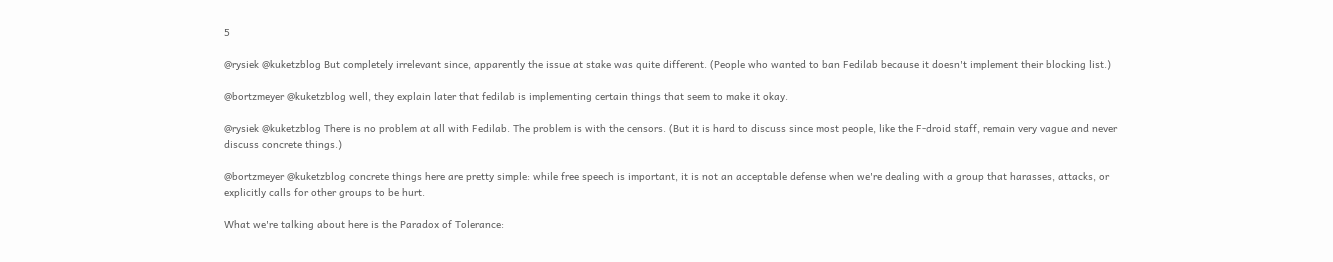5

@rysiek @kuketzblog But completely irrelevant since, apparently the issue at stake was quite different. (People who wanted to ban Fedilab because it doesn't implement their blocking list.)

@bortzmeyer @kuketzblog well, they explain later that fedilab is implementing certain things that seem to make it okay.

@rysiek @kuketzblog There is no problem at all with Fedilab. The problem is with the censors. (But it is hard to discuss since most people, like the F-droid staff, remain very vague and never discuss concrete things.)

@bortzmeyer @kuketzblog concrete things here are pretty simple: while free speech is important, it is not an acceptable defense when we're dealing with a group that harasses, attacks, or explicitly calls for other groups to be hurt.

What we're talking about here is the Paradox of Tolerance: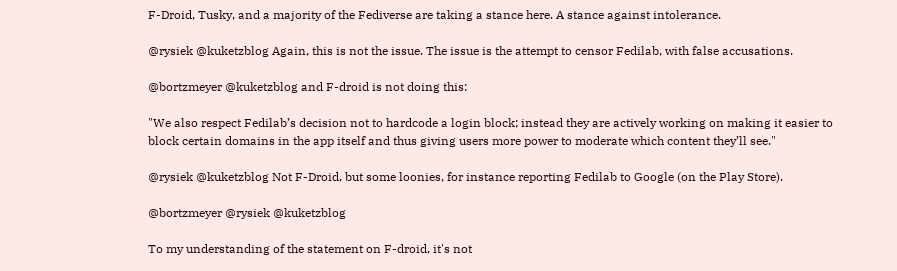F-Droid, Tusky, and a majority of the Fediverse are taking a stance here. A stance against intolerance.

@rysiek @kuketzblog Again, this is not the issue. The issue is the attempt to censor Fedilab, with false accusations.

@bortzmeyer @kuketzblog and F-droid is not doing this:

"We also respect Fedilab’s decision not to hardcode a login block; instead they are actively working on making it easier to block certain domains in the app itself and thus giving users more power to moderate which content they’ll see."

@rysiek @kuketzblog Not F-Droid, but some loonies, for instance reporting Fedilab to Google (on the Play Store).

@bortzmeyer @rysiek @kuketzblog

To my understanding of the statement on F-droid, it's not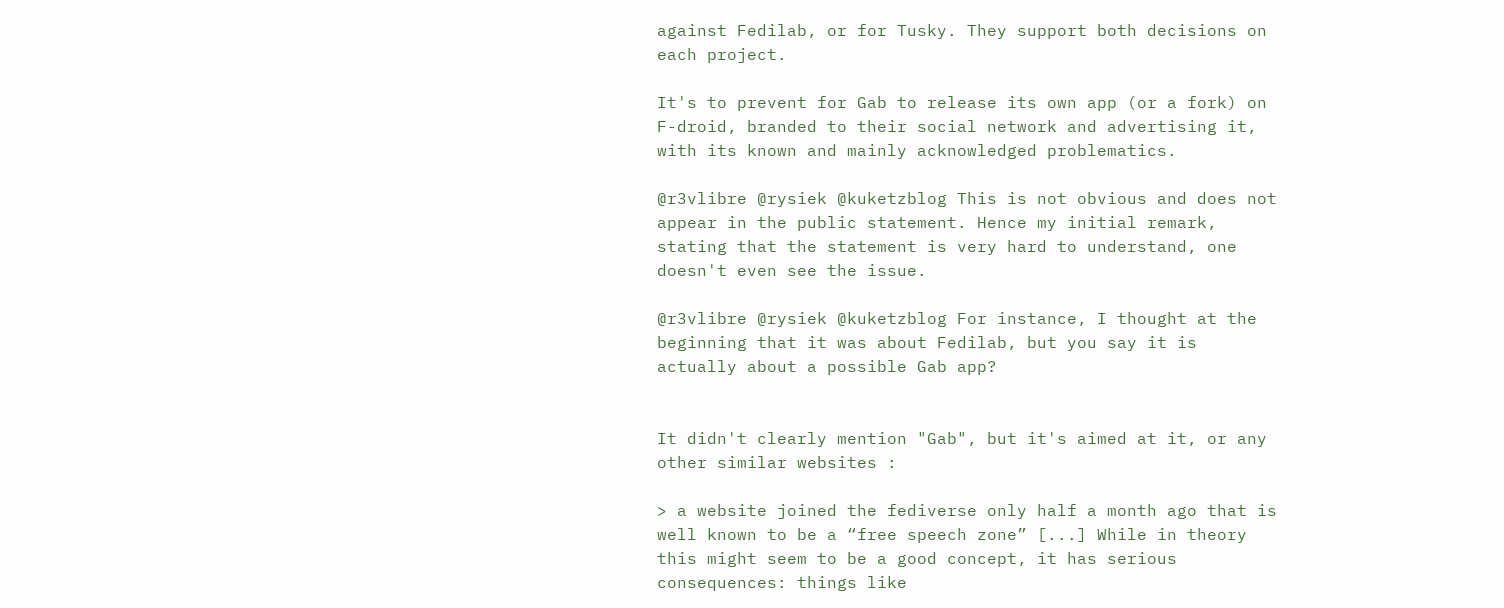against Fedilab, or for Tusky. They support both decisions on each project.

It's to prevent for Gab to release its own app (or a fork) on F-droid, branded to their social network and advertising it, with its known and mainly acknowledged problematics.

@r3vlibre @rysiek @kuketzblog This is not obvious and does not appear in the public statement. Hence my initial remark, stating that the statement is very hard to understand, one doesn't even see the issue.

@r3vlibre @rysiek @kuketzblog For instance, I thought at the beginning that it was about Fedilab, but you say it is actually about a possible Gab app?


It didn't clearly mention "Gab", but it's aimed at it, or any other similar websites :

> a website joined the fediverse only half a month ago that is well known to be a “free speech zone” [...] While in theory this might seem to be a good concept, it has serious consequences: things like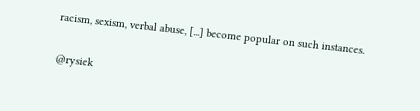racism, sexism, verbal abuse, [...] become popular on such instances.


@rysiek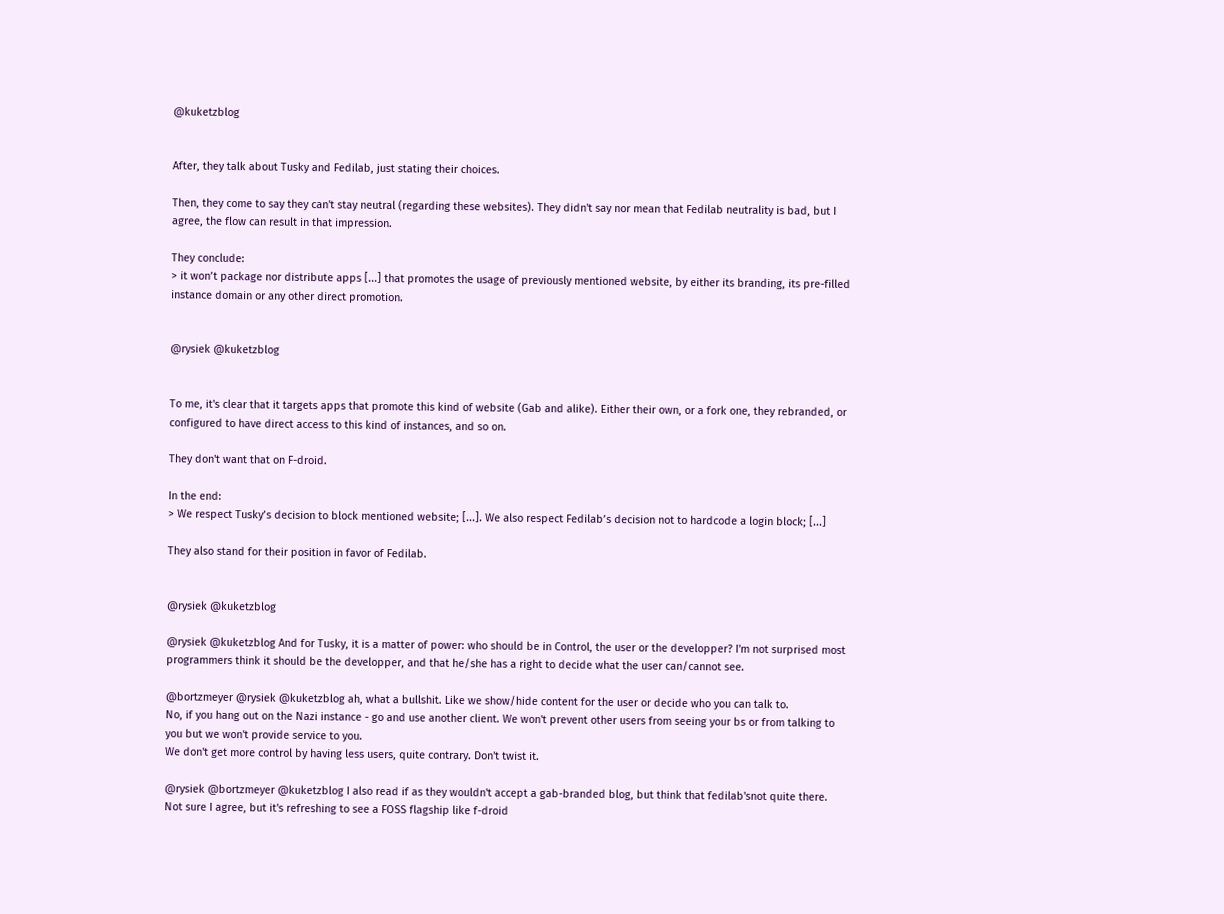@kuketzblog


After, they talk about Tusky and Fedilab, just stating their choices.

Then, they come to say they can't stay neutral (regarding these websites). They didn't say nor mean that Fedilab neutrality is bad, but I agree, the flow can result in that impression.

They conclude:
> it won’t package nor distribute apps [...] that promotes the usage of previously mentioned website, by either its branding, its pre-filled instance domain or any other direct promotion.


@rysiek @kuketzblog


To me, it's clear that it targets apps that promote this kind of website (Gab and alike). Either their own, or a fork one, they rebranded, or configured to have direct access to this kind of instances, and so on.

They don't want that on F-droid.

In the end:
> We respect Tusky’s decision to block mentioned website; [...]. We also respect Fedilab’s decision not to hardcode a login block; [...]

They also stand for their position in favor of Fedilab.


@rysiek @kuketzblog

@rysiek @kuketzblog And for Tusky, it is a matter of power: who should be in Control, the user or the developper? I'm not surprised most programmers think it should be the developper, and that he/she has a right to decide what the user can/cannot see.

@bortzmeyer @rysiek @kuketzblog ah, what a bullshit. Like we show/hide content for the user or decide who you can talk to.
No, if you hang out on the Nazi instance - go and use another client. We won't prevent other users from seeing your bs or from talking to you but we won't provide service to you.
We don't get more control by having less users, quite contrary. Don't twist it.

@rysiek @bortzmeyer @kuketzblog I also read if as they wouldn't accept a gab-branded blog, but think that fedilab'snot quite there.
Not sure I agree, but it's refreshing to see a FOSS flagship like f-droid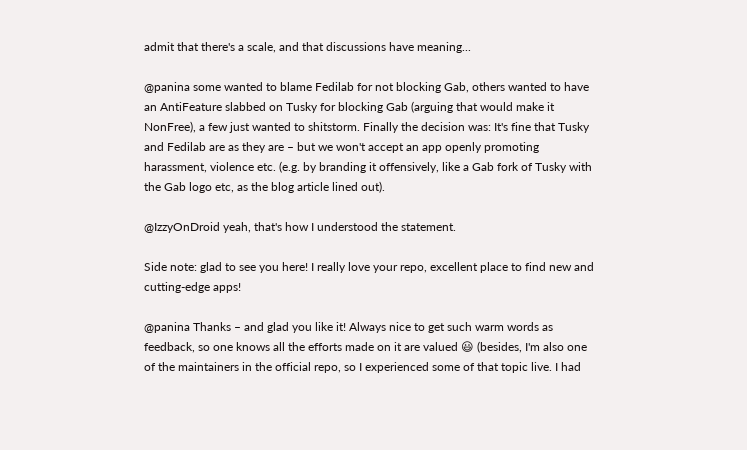admit that there's a scale, and that discussions have meaning...

@panina some wanted to blame Fedilab for not blocking Gab, others wanted to have an AntiFeature slabbed on Tusky for blocking Gab (arguing that would make it NonFree), a few just wanted to shitstorm. Finally the decision was: It's fine that Tusky and Fedilab are as they are – but we won't accept an app openly promoting harassment, violence etc. (e.g. by branding it offensively, like a Gab fork of Tusky with the Gab logo etc, as the blog article lined out).

@IzzyOnDroid yeah, that's how I understood the statement.

Side note: glad to see you here! I really love your repo, excellent place to find new and cutting-edge apps!

@panina Thanks – and glad you like it! Always nice to get such warm words as feedback, so one knows all the efforts made on it are valued 😃 (besides, I'm also one of the maintainers in the official repo, so I experienced some of that topic live. I had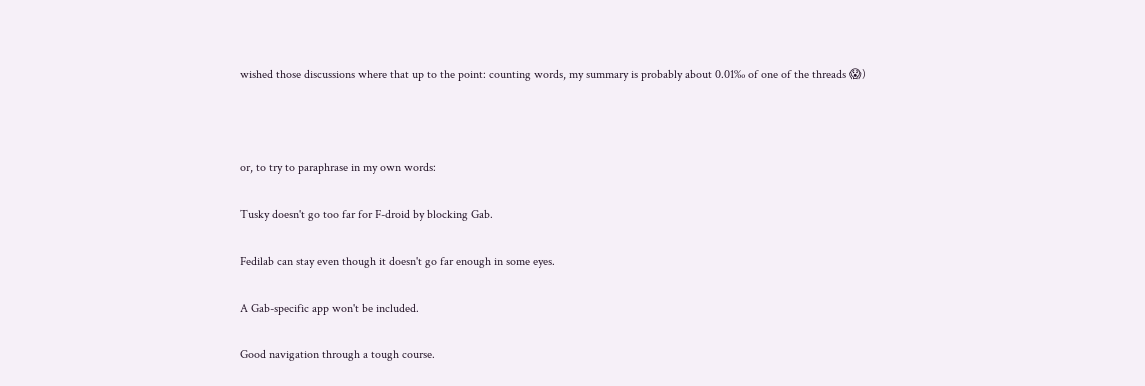wished those discussions where that up to the point: counting words, my summary is probably about 0.01‰ of one of the threads 😱)



or, to try to paraphrase in my own words:

Tusky doesn't go too far for F-droid by blocking Gab.

Fedilab can stay even though it doesn't go far enough in some eyes.

A Gab-specific app won't be included.

Good navigation through a tough course.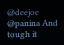@deejoe @panina And tough it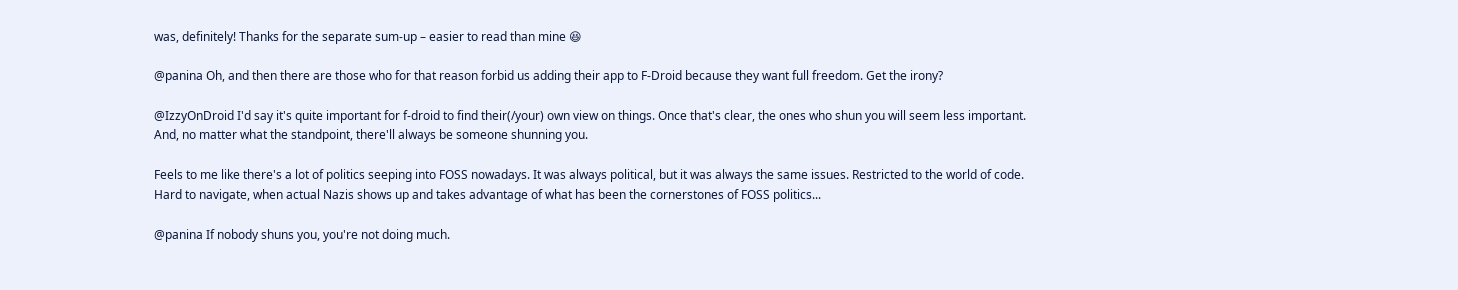was, definitely! Thanks for the separate sum-up – easier to read than mine 😆

@panina Oh, and then there are those who for that reason forbid us adding their app to F-Droid because they want full freedom. Get the irony?

@IzzyOnDroid I'd say it's quite important for f-droid to find their(/your) own view on things. Once that's clear, the ones who shun you will seem less important.
And, no matter what the standpoint, there'll always be someone shunning you.

Feels to me like there's a lot of politics seeping into FOSS nowadays. It was always political, but it was always the same issues. Restricted to the world of code.
Hard to navigate, when actual Nazis shows up and takes advantage of what has been the cornerstones of FOSS politics...

@panina If nobody shuns you, you're not doing much.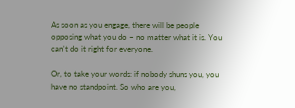As soon as you engage, there will be people opposing what you do – no matter what it is. You can't do it right for everyone.

Or, to take your words: if nobody shuns you, you have no standpoint. So who are you,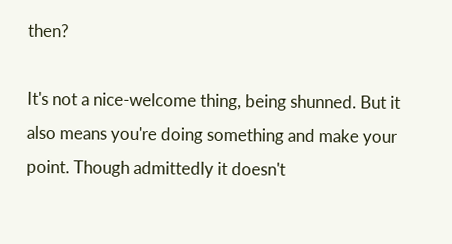then?

It's not a nice-welcome thing, being shunned. But it also means you're doing something and make your point. Though admittedly it doesn't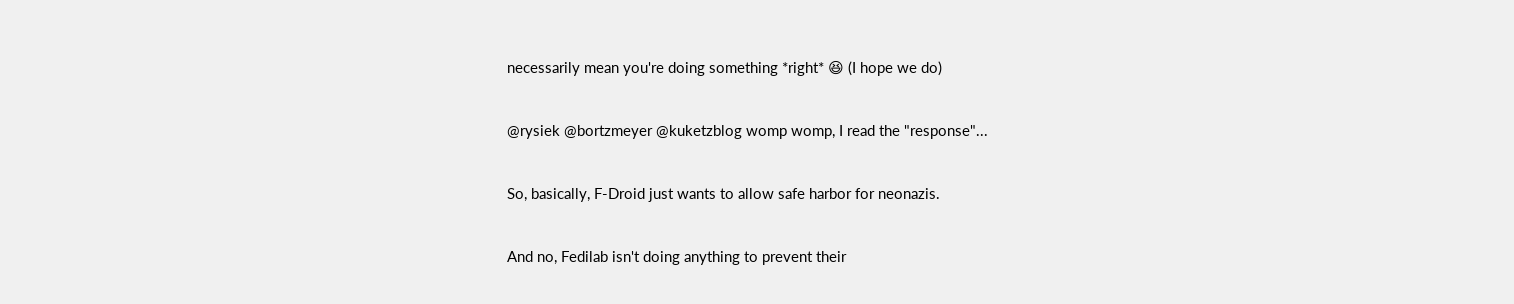necessarily mean you're doing something *right* 😆 (I hope we do)

@rysiek @bortzmeyer @kuketzblog womp womp, I read the "response"...

So, basically, F-Droid just wants to allow safe harbor for neonazis.

And no, Fedilab isn't doing anything to prevent their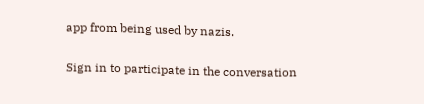app from being used by nazis.

Sign in to participate in the conversation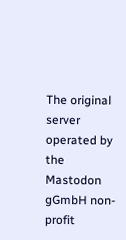The original server operated by the Mastodon gGmbH non-profit